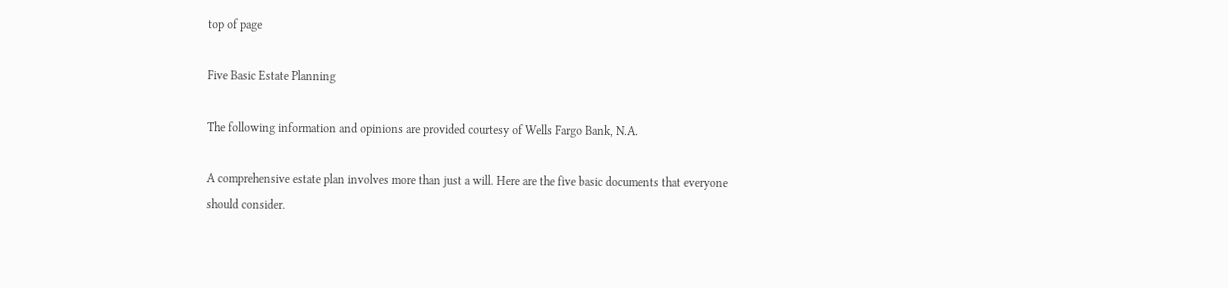top of page

Five Basic Estate Planning

The following information and opinions are provided courtesy of Wells Fargo Bank, N.A.

A comprehensive estate plan involves more than just a will. Here are the five basic documents that everyone should consider.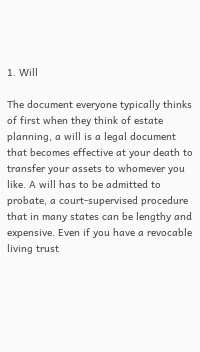1. Will

The document everyone typically thinks of first when they think of estate planning, a will is a legal document that becomes effective at your death to transfer your assets to whomever you like. A will has to be admitted to probate, a court-supervised procedure that in many states can be lengthy and expensive. Even if you have a revocable living trust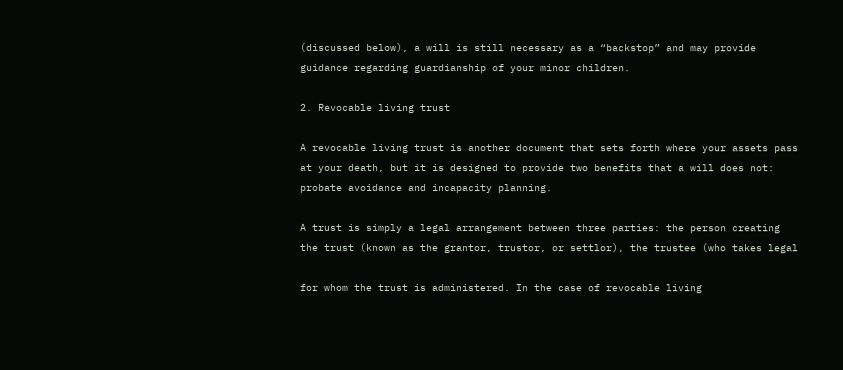(discussed below), a will is still necessary as a “backstop” and may provide guidance regarding guardianship of your minor children.

2. Revocable living trust

A revocable living trust is another document that sets forth where your assets pass at your death, but it is designed to provide two benefits that a will does not: probate avoidance and incapacity planning.

A trust is simply a legal arrangement between three parties: the person creating the trust (known as the grantor, trustor, or settlor), the trustee (who takes legal

for whom the trust is administered. In the case of revocable living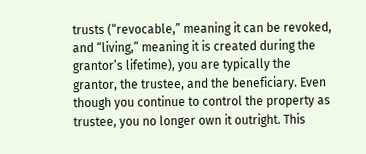trusts (“revocable,” meaning it can be revoked, and “living,” meaning it is created during the grantor’s lifetime), you are typically the grantor, the trustee, and the beneficiary. Even though you continue to control the property as trustee, you no longer own it outright. This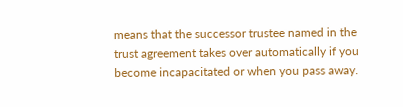means that the successor trustee named in the trust agreement takes over automatically if you become incapacitated or when you pass away.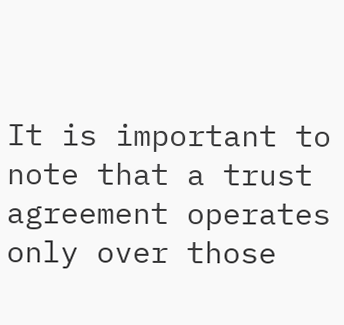It is important to note that a trust agreement operates only over those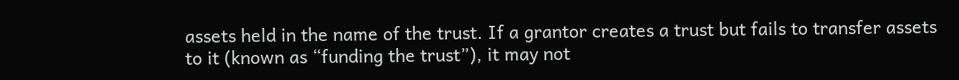assets held in the name of the trust. If a grantor creates a trust but fails to transfer assets to it (known as “funding the trust”), it may not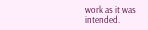work as it was intended.